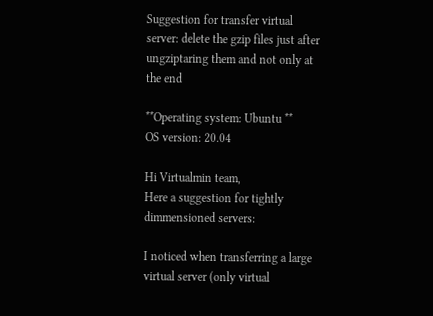Suggestion for transfer virtual server: delete the gzip files just after ungziptaring them and not only at the end

**Operating system: Ubuntu **
OS version: 20.04

Hi Virtualmin team,
Here a suggestion for tightly dimmensioned servers:

I noticed when transferring a large virtual server (only virtual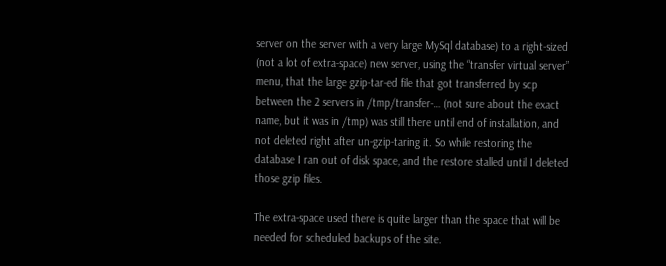server on the server with a very large MySql database) to a right-sized (not a lot of extra-space) new server, using the “transfer virtual server” menu, that the large gzip-tar-ed file that got transferred by scp between the 2 servers in /tmp/transfer-… (not sure about the exact name, but it was in /tmp) was still there until end of installation, and not deleted right after un-gzip-taring it. So while restoring the database I ran out of disk space, and the restore stalled until I deleted those gzip files.

The extra-space used there is quite larger than the space that will be needed for scheduled backups of the site.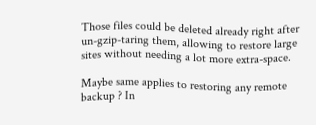Those files could be deleted already right after un-gzip-taring them, allowing to restore large sites without needing a lot more extra-space.

Maybe same applies to restoring any remote backup ? In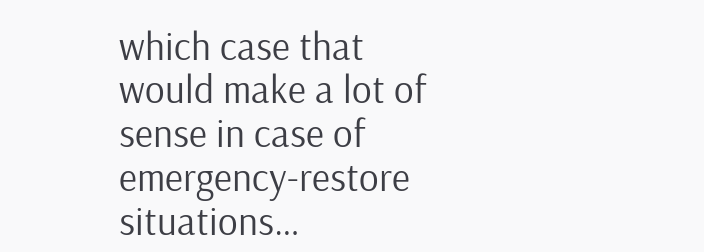which case that would make a lot of sense in case of emergency-restore situations…